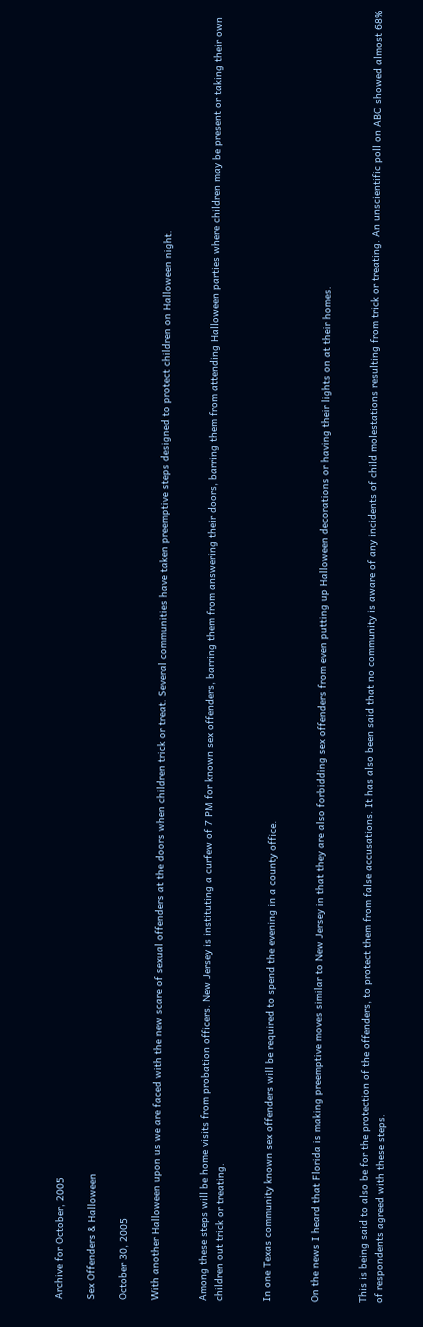Archive for October, 2005

Sex Offenders & Halloween

October 30, 2005

With another Halloween upon us we are faced with the new scare of sexual offenders at the doors when children trick or treat. Several communities have taken preemptive steps designed to protect children on Halloween night.


Among these steps will be home visits from probation officers. New Jersey is instituting a curfew of 7 PM for known sex offenders, barring them from answering their doors, barring them from attending Halloween parties where children may be present or taking their own children out trick or treating.


In one Texas community known sex offenders will be required to spend the evening in a county office.


On the news I heard that Florida is making preemptive moves similar to New Jersey in that they are also forbidding sex offenders from even putting up Halloween decorations or having their lights on at their homes.


This is being said to also be for the protection of the offenders, to protect them from false accusations. It has also been said that no community is aware of any incidents of child molestations resulting from trick or treating. An unscientific poll on ABC showed almost 68% of respondents agreed with these steps.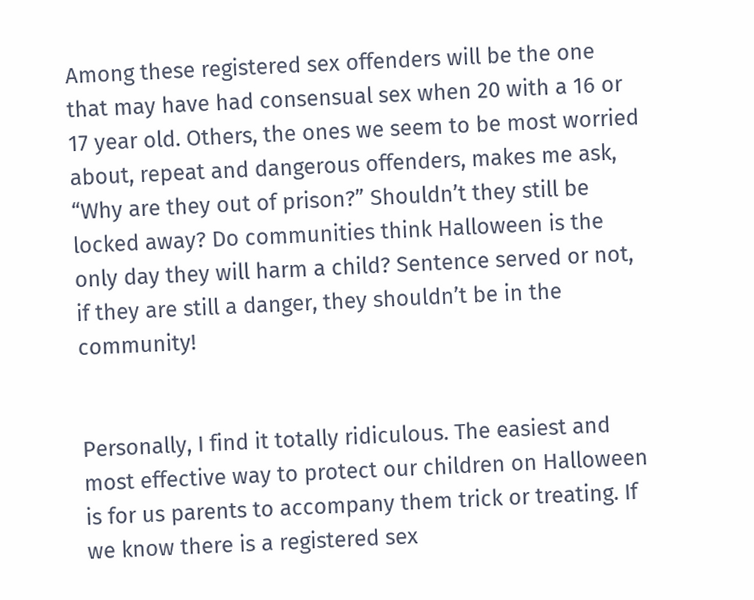Among these registered sex offenders will be the one that may have had consensual sex when 20 with a 16 or 17 year old. Others, the ones we seem to be most worried about, repeat and dangerous offenders, makes me ask, “Why are they out of prison?” Shouldn’t they still be locked away? Do communities think Halloween is the only day they will harm a child? Sentence served or not, if they are still a danger, they shouldn’t be in the community!


Personally, I find it totally ridiculous. The easiest and most effective way to protect our children on Halloween is for us parents to accompany them trick or treating. If we know there is a registered sex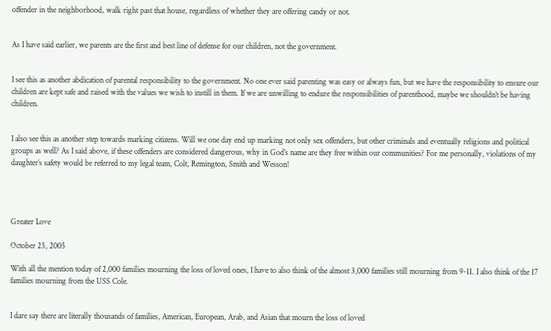offender in the neighborhood, walk right past that house, regardless of whether they are offering candy or not.


As I have said earlier, we parents are the first and best line of defense for our children, not the government.


I see this as another abdication of parental responsibility to the government. No one ever said parenting was easy or always fun, but we have the responsibility to ensure our children are kept safe and raised with the values we wish to instill in them. If we are unwilling to endure the responsibilities of parenthood, maybe we shouldn’t be having children.


I also see this as another step towards marking citizens. Will we one day end up marking not only sex offenders, but other criminals and eventually religions and political groups as well? As I said above, if these offenders are considered dangerous, why in God’s name are they free within our communities? For me personally, violations of my daughter’s safety would be referred to my legal team, Colt, Remington, Smith and Wesson!




Greater Love

October 25, 2005

With all the mention today of 2,000 families mourning the loss of loved ones, I have to also think of the almost 3,000 families still mourning from 9-11. I also think of the 17 families mourning from the USS Cole.


I dare say there are literally thousands of families, American, European, Arab, and Asian that mourn the loss of loved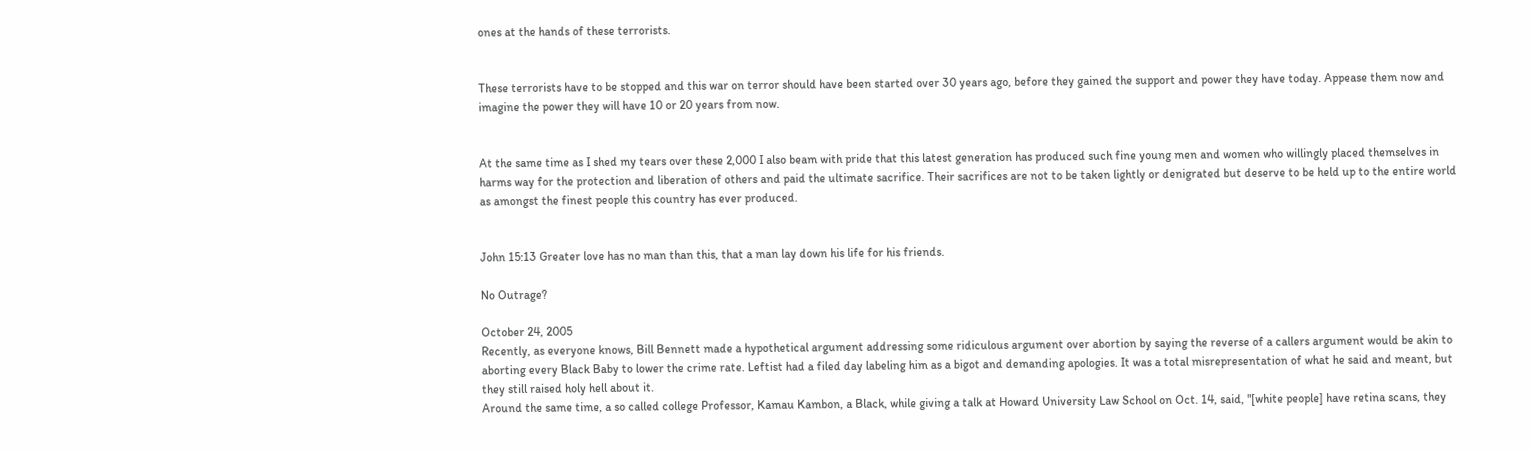ones at the hands of these terrorists.


These terrorists have to be stopped and this war on terror should have been started over 30 years ago, before they gained the support and power they have today. Appease them now and imagine the power they will have 10 or 20 years from now.


At the same time as I shed my tears over these 2,000 I also beam with pride that this latest generation has produced such fine young men and women who willingly placed themselves in harms way for the protection and liberation of others and paid the ultimate sacrifice. Their sacrifices are not to be taken lightly or denigrated but deserve to be held up to the entire world as amongst the finest people this country has ever produced.


John 15:13 Greater love has no man than this, that a man lay down his life for his friends.

No Outrage?

October 24, 2005
Recently, as everyone knows, Bill Bennett made a hypothetical argument addressing some ridiculous argument over abortion by saying the reverse of a callers argument would be akin to aborting every Black Baby to lower the crime rate. Leftist had a filed day labeling him as a bigot and demanding apologies. It was a total misrepresentation of what he said and meant, but they still raised holy hell about it.
Around the same time, a so called college Professor, Kamau Kambon, a Black, while giving a talk at Howard University Law School on Oct. 14, said, "[white people] have retina scans, they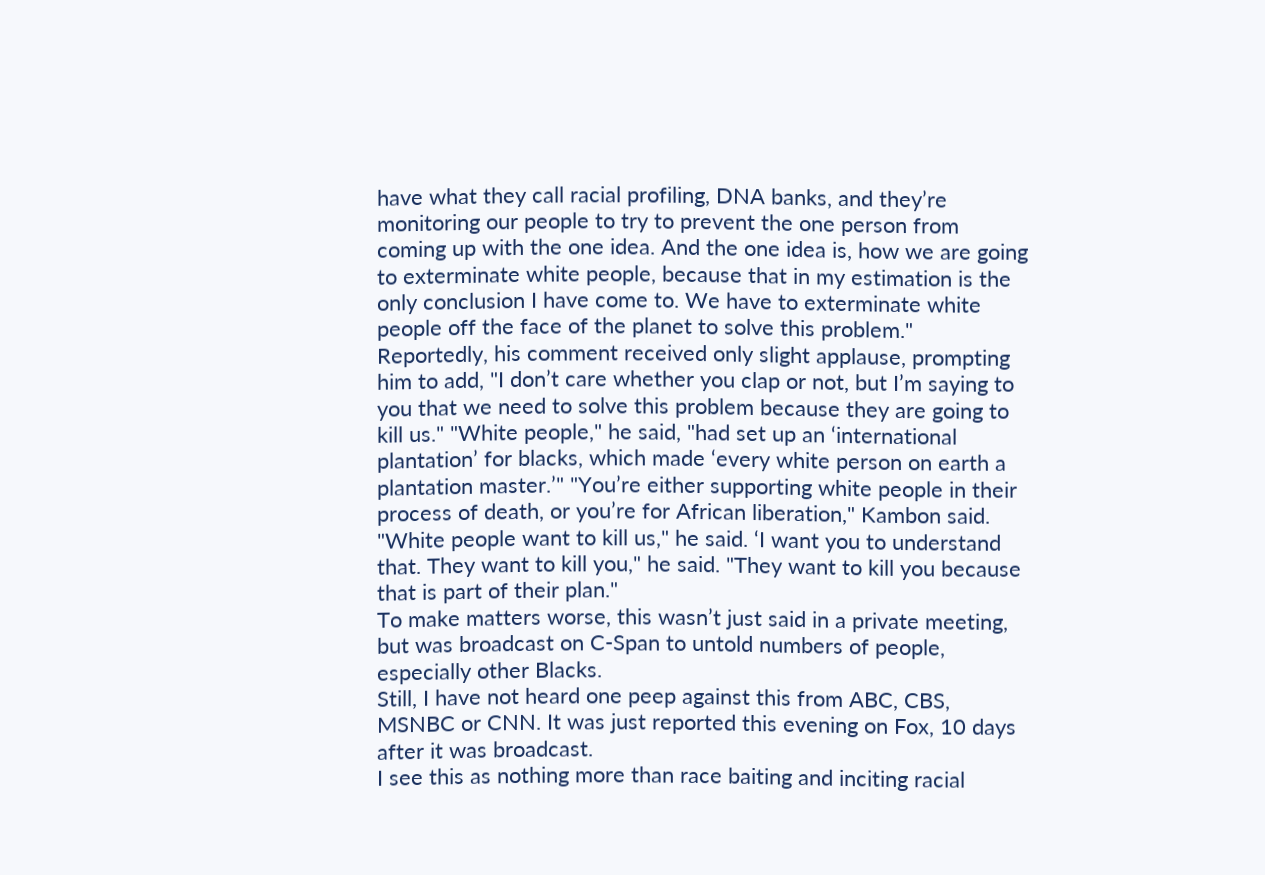have what they call racial profiling, DNA banks, and they’re monitoring our people to try to prevent the one person from coming up with the one idea. And the one idea is, how we are going to exterminate white people, because that in my estimation is the only conclusion I have come to. We have to exterminate white people off the face of the planet to solve this problem."
Reportedly, his comment received only slight applause, prompting him to add, "I don’t care whether you clap or not, but I’m saying to you that we need to solve this problem because they are going to kill us." "White people," he said, "had set up an ‘international plantation’ for blacks, which made ‘every white person on earth a plantation master.’" "You’re either supporting white people in their process of death, or you’re for African liberation," Kambon said. "White people want to kill us," he said. ‘I want you to understand that. They want to kill you," he said. "They want to kill you because that is part of their plan."
To make matters worse, this wasn’t just said in a private meeting, but was broadcast on C-Span to untold numbers of people, especially other Blacks.
Still, I have not heard one peep against this from ABC, CBS, MSNBC or CNN. It was just reported this evening on Fox, 10 days after it was broadcast.
I see this as nothing more than race baiting and inciting racial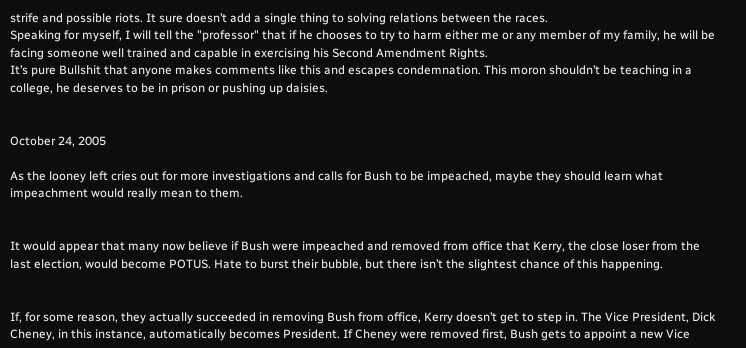strife and possible riots. It sure doesn’t add a single thing to solving relations between the races.
Speaking for myself, I will tell the "professor" that if he chooses to try to harm either me or any member of my family, he will be facing someone well trained and capable in exercising his Second Amendment Rights.
It’s pure Bullshit that anyone makes comments like this and escapes condemnation. This moron shouldn’t be teaching in a college, he deserves to be in prison or pushing up daisies.


October 24, 2005

As the looney left cries out for more investigations and calls for Bush to be impeached, maybe they should learn what impeachment would really mean to them.


It would appear that many now believe if Bush were impeached and removed from office that Kerry, the close loser from the last election, would become POTUS. Hate to burst their bubble, but there isn’t the slightest chance of this happening.


If, for some reason, they actually succeeded in removing Bush from office, Kerry doesn’t get to step in. The Vice President, Dick Cheney, in this instance, automatically becomes President. If Cheney were removed first, Bush gets to appoint a new Vice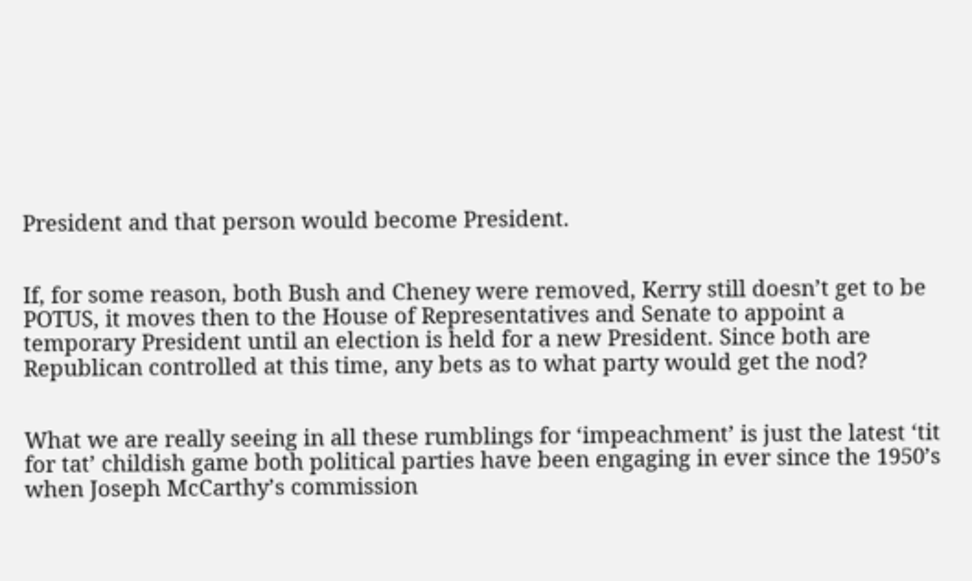President and that person would become President.


If, for some reason, both Bush and Cheney were removed, Kerry still doesn’t get to be POTUS, it moves then to the House of Representatives and Senate to appoint a temporary President until an election is held for a new President. Since both are Republican controlled at this time, any bets as to what party would get the nod?


What we are really seeing in all these rumblings for ‘impeachment’ is just the latest ‘tit for tat’ childish game both political parties have been engaging in ever since the 1950’s when Joseph McCarthy’s commission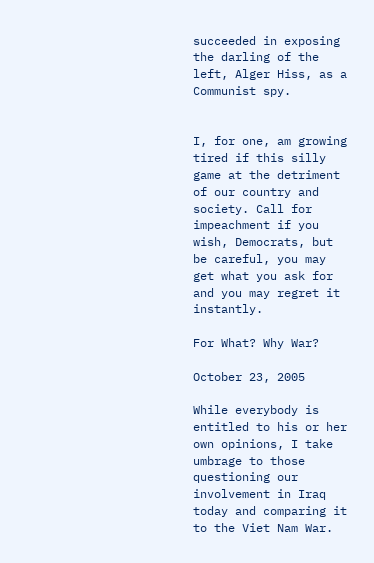succeeded in exposing the darling of the left, Alger Hiss, as a Communist spy.


I, for one, am growing tired if this silly game at the detriment of our country and society. Call for impeachment if you wish, Democrats, but be careful, you may get what you ask for and you may regret it instantly.

For What? Why War?

October 23, 2005

While everybody is entitled to his or her own opinions, I take umbrage to those questioning our involvement in Iraq today and comparing it to the Viet Nam War.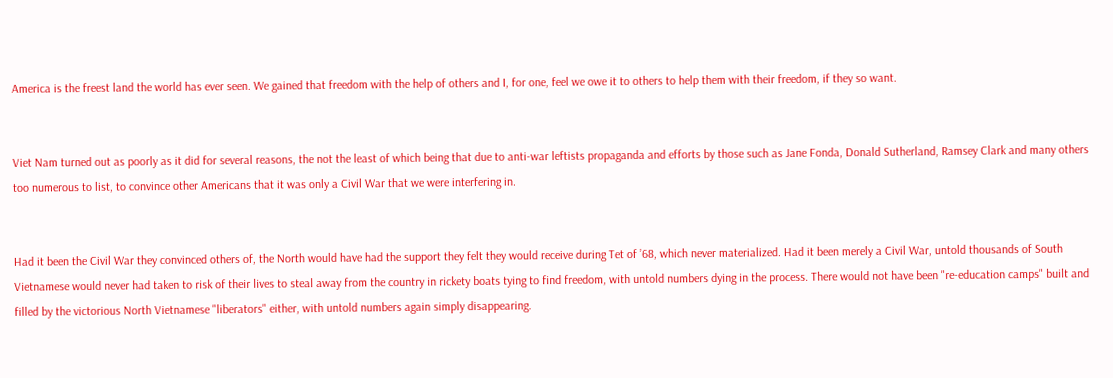America is the freest land the world has ever seen. We gained that freedom with the help of others and I, for one, feel we owe it to others to help them with their freedom, if they so want.


Viet Nam turned out as poorly as it did for several reasons, the not the least of which being that due to anti-war leftists propaganda and efforts by those such as Jane Fonda, Donald Sutherland, Ramsey Clark and many others too numerous to list, to convince other Americans that it was only a Civil War that we were interfering in.


Had it been the Civil War they convinced others of, the North would have had the support they felt they would receive during Tet of ’68, which never materialized. Had it been merely a Civil War, untold thousands of South Vietnamese would never had taken to risk of their lives to steal away from the country in rickety boats tying to find freedom, with untold numbers dying in the process. There would not have been "re-education camps" built and filled by the victorious North Vietnamese "liberators" either, with untold numbers again simply disappearing.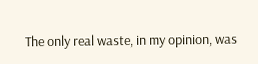The only real waste, in my opinion, was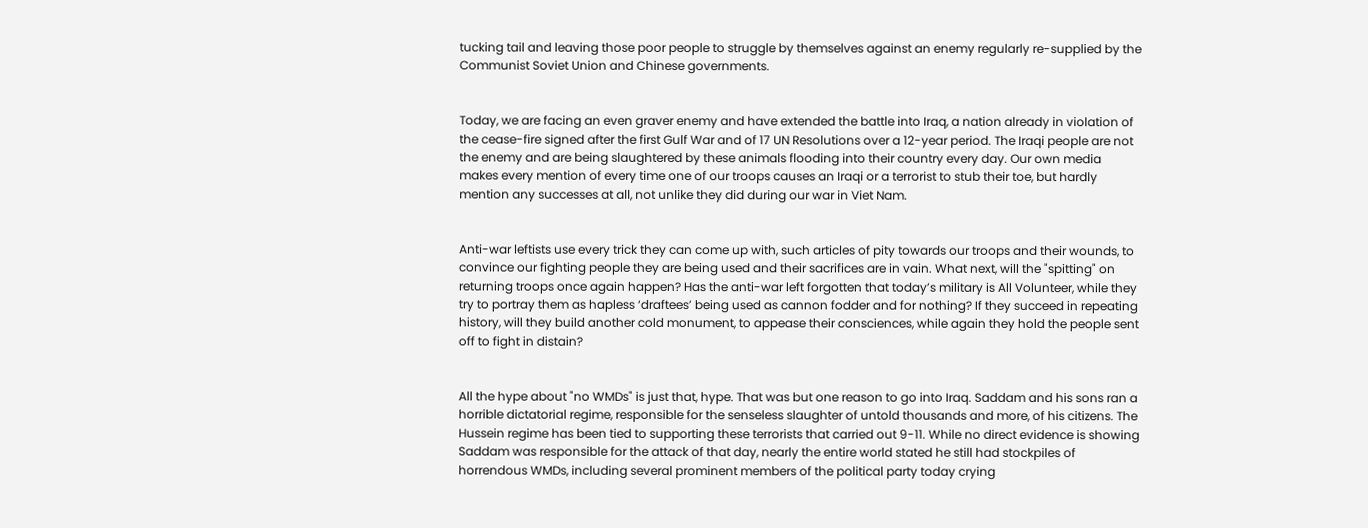tucking tail and leaving those poor people to struggle by themselves against an enemy regularly re-supplied by the Communist Soviet Union and Chinese governments.


Today, we are facing an even graver enemy and have extended the battle into Iraq, a nation already in violation of the cease-fire signed after the first Gulf War and of 17 UN Resolutions over a 12-year period. The Iraqi people are not the enemy and are being slaughtered by these animals flooding into their country every day. Our own media makes every mention of every time one of our troops causes an Iraqi or a terrorist to stub their toe, but hardly mention any successes at all, not unlike they did during our war in Viet Nam.


Anti-war leftists use every trick they can come up with, such articles of pity towards our troops and their wounds, to convince our fighting people they are being used and their sacrifices are in vain. What next, will the "spitting" on returning troops once again happen? Has the anti-war left forgotten that today’s military is All Volunteer, while they try to portray them as hapless ‘draftees’ being used as cannon fodder and for nothing? If they succeed in repeating history, will they build another cold monument, to appease their consciences, while again they hold the people sent off to fight in distain?


All the hype about "no WMDs" is just that, hype. That was but one reason to go into Iraq. Saddam and his sons ran a horrible dictatorial regime, responsible for the senseless slaughter of untold thousands and more, of his citizens. The Hussein regime has been tied to supporting these terrorists that carried out 9-11. While no direct evidence is showing Saddam was responsible for the attack of that day, nearly the entire world stated he still had stockpiles of horrendous WMDs, including several prominent members of the political party today crying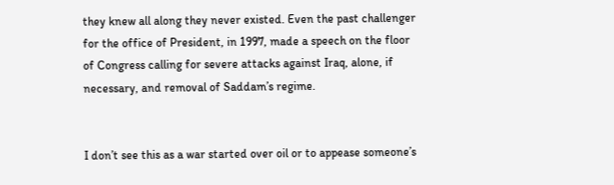they knew all along they never existed. Even the past challenger for the office of President, in 1997, made a speech on the floor of Congress calling for severe attacks against Iraq, alone, if necessary, and removal of Saddam’s regime.


I don’t see this as a war started over oil or to appease someone’s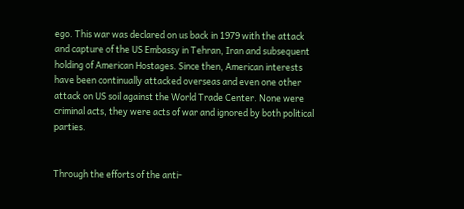ego. This war was declared on us back in 1979 with the attack and capture of the US Embassy in Tehran, Iran and subsequent holding of American Hostages. Since then, American interests have been continually attacked overseas and even one other attack on US soil against the World Trade Center. None were criminal acts, they were acts of war and ignored by both political parties.


Through the efforts of the anti-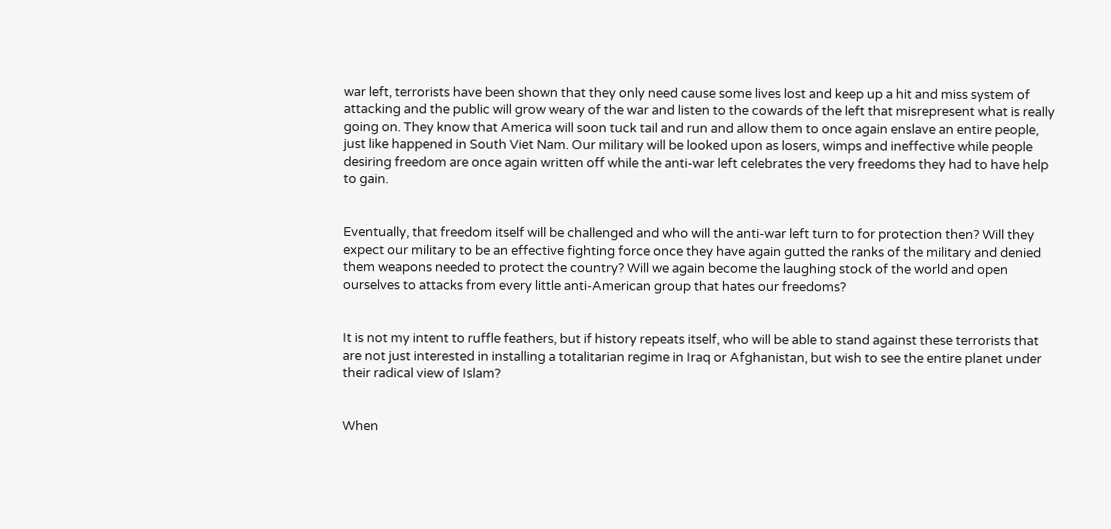war left, terrorists have been shown that they only need cause some lives lost and keep up a hit and miss system of attacking and the public will grow weary of the war and listen to the cowards of the left that misrepresent what is really going on. They know that America will soon tuck tail and run and allow them to once again enslave an entire people, just like happened in South Viet Nam. Our military will be looked upon as losers, wimps and ineffective while people desiring freedom are once again written off while the anti-war left celebrates the very freedoms they had to have help to gain.


Eventually, that freedom itself will be challenged and who will the anti-war left turn to for protection then? Will they expect our military to be an effective fighting force once they have again gutted the ranks of the military and denied them weapons needed to protect the country? Will we again become the laughing stock of the world and open ourselves to attacks from every little anti-American group that hates our freedoms?


It is not my intent to ruffle feathers, but if history repeats itself, who will be able to stand against these terrorists that are not just interested in installing a totalitarian regime in Iraq or Afghanistan, but wish to see the entire planet under their radical view of Islam?


When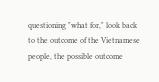questioning "what for," look back to the outcome of the Vietnamese people, the possible outcome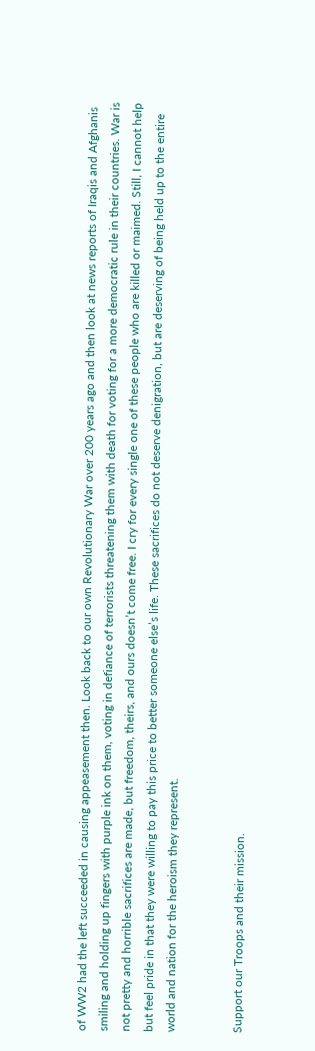of WW2 had the left succeeded in causing appeasement then. Look back to our own Revolutionary War over 200 years ago and then look at news reports of Iraqis and Afghanis smiling and holding up fingers with purple ink on them, voting in defiance of terrorists threatening them with death for voting for a more democratic rule in their countries. War is not pretty and horrible sacrifices are made, but freedom, theirs, and ours doesn’t come free. I cry for every single one of these people who are killed or maimed. Still, I cannot help but feel pride in that they were willing to pay this price to better someone else’s life. These sacrifices do not deserve denigration, but are deserving of being held up to the entire world and nation for the heroism they represent.


Support our Troops and their mission.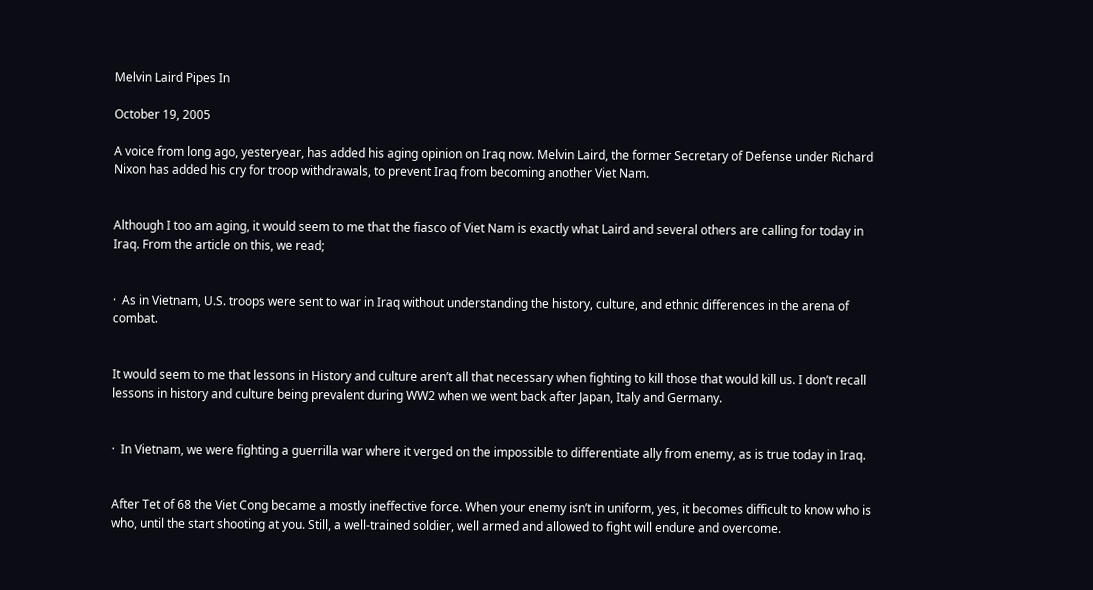Melvin Laird Pipes In

October 19, 2005

A voice from long ago, yesteryear, has added his aging opinion on Iraq now. Melvin Laird, the former Secretary of Defense under Richard Nixon has added his cry for troop withdrawals, to prevent Iraq from becoming another Viet Nam.


Although I too am aging, it would seem to me that the fiasco of Viet Nam is exactly what Laird and several others are calling for today in Iraq. From the article on this, we read;


·  As in Vietnam, U.S. troops were sent to war in Iraq without understanding the history, culture, and ethnic differences in the arena of combat.


It would seem to me that lessons in History and culture aren’t all that necessary when fighting to kill those that would kill us. I don’t recall lessons in history and culture being prevalent during WW2 when we went back after Japan, Italy and Germany.


·  In Vietnam, we were fighting a guerrilla war where it verged on the impossible to differentiate ally from enemy, as is true today in Iraq.


After Tet of 68 the Viet Cong became a mostly ineffective force. When your enemy isn’t in uniform, yes, it becomes difficult to know who is who, until the start shooting at you. Still, a well-trained soldier, well armed and allowed to fight will endure and overcome.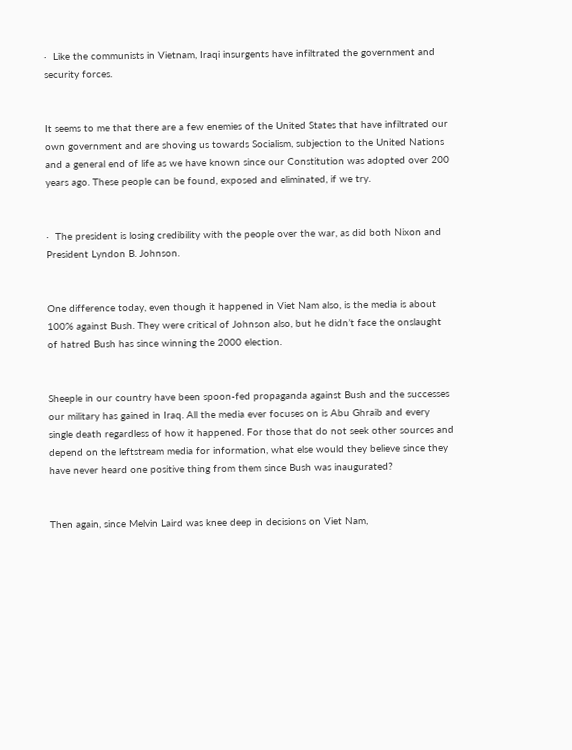·  Like the communists in Vietnam, Iraqi insurgents have infiltrated the government and security forces.


It seems to me that there are a few enemies of the United States that have infiltrated our own government and are shoving us towards Socialism, subjection to the United Nations and a general end of life as we have known since our Constitution was adopted over 200 years ago. These people can be found, exposed and eliminated, if we try.


·  The president is losing credibility with the people over the war, as did both Nixon and President Lyndon B. Johnson.


One difference today, even though it happened in Viet Nam also, is the media is about 100% against Bush. They were critical of Johnson also, but he didn’t face the onslaught of hatred Bush has since winning the 2000 election.


Sheeple in our country have been spoon-fed propaganda against Bush and the successes our military has gained in Iraq. All the media ever focuses on is Abu Ghraib and every single death regardless of how it happened. For those that do not seek other sources and depend on the leftstream media for information, what else would they believe since they have never heard one positive thing from them since Bush was inaugurated?


Then again, since Melvin Laird was knee deep in decisions on Viet Nam,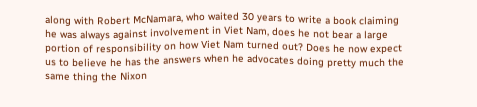along with Robert McNamara, who waited 30 years to write a book claiming he was always against involvement in Viet Nam, does he not bear a large portion of responsibility on how Viet Nam turned out? Does he now expect us to believe he has the answers when he advocates doing pretty much the same thing the Nixon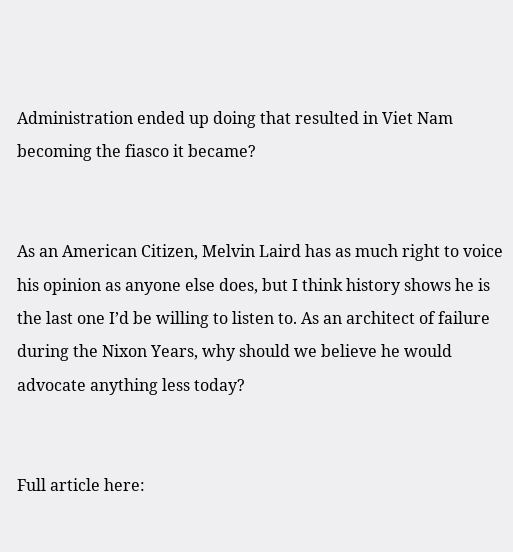Administration ended up doing that resulted in Viet Nam becoming the fiasco it became?


As an American Citizen, Melvin Laird has as much right to voice his opinion as anyone else does, but I think history shows he is the last one I’d be willing to listen to. As an architect of failure during the Nixon Years, why should we believe he would advocate anything less today?


Full article here: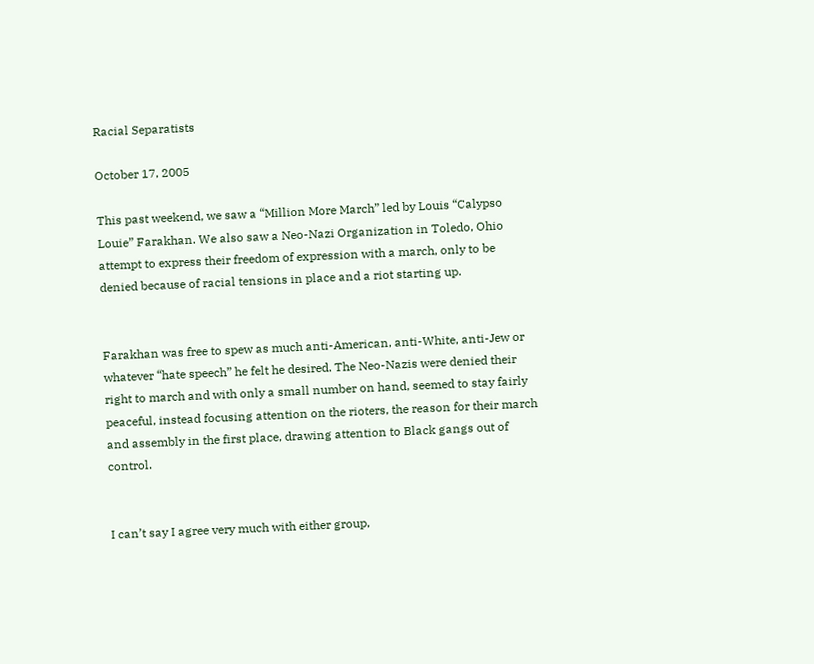Racial Separatists

October 17, 2005

This past weekend, we saw a “Million More March” led by Louis “Calypso Louie” Farakhan. We also saw a Neo-Nazi Organization in Toledo, Ohio attempt to express their freedom of expression with a march, only to be denied because of racial tensions in place and a riot starting up.


Farakhan was free to spew as much anti-American, anti-White, anti-Jew or whatever “hate speech” he felt he desired. The Neo-Nazis were denied their right to march and with only a small number on hand, seemed to stay fairly peaceful, instead focusing attention on the rioters, the reason for their march and assembly in the first place, drawing attention to Black gangs out of control.


I can’t say I agree very much with either group,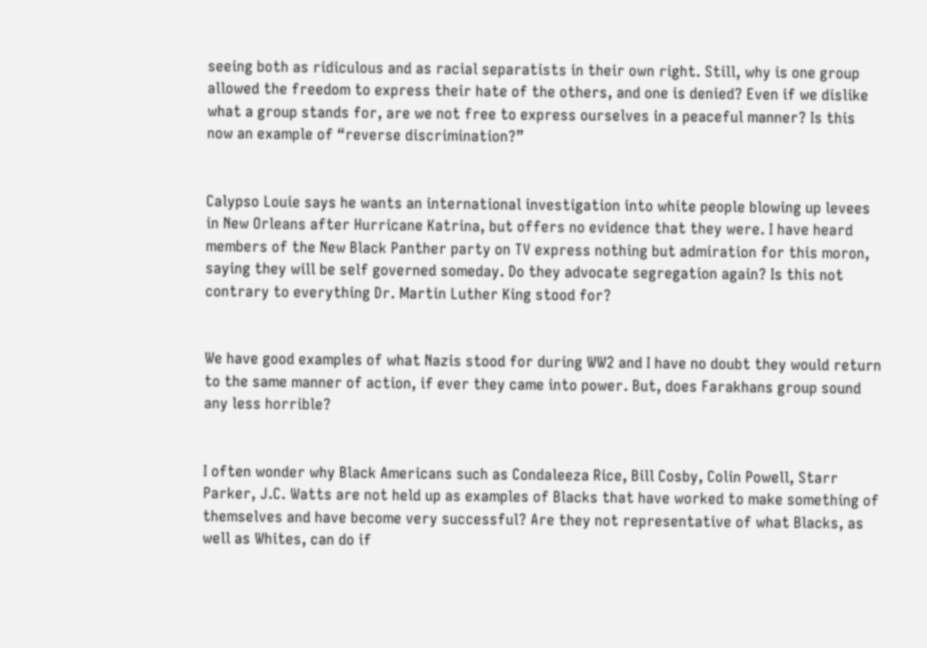seeing both as ridiculous and as racial separatists in their own right. Still, why is one group allowed the freedom to express their hate of the others, and one is denied? Even if we dislike what a group stands for, are we not free to express ourselves in a peaceful manner? Is this now an example of “reverse discrimination?”


Calypso Louie says he wants an international investigation into white people blowing up levees in New Orleans after Hurricane Katrina, but offers no evidence that they were. I have heard members of the New Black Panther party on TV express nothing but admiration for this moron, saying they will be self governed someday. Do they advocate segregation again? Is this not contrary to everything Dr. Martin Luther King stood for?


We have good examples of what Nazis stood for during WW2 and I have no doubt they would return to the same manner of action, if ever they came into power. But, does Farakhans group sound any less horrible?


I often wonder why Black Americans such as Condaleeza Rice, Bill Cosby, Colin Powell, Starr Parker, J.C. Watts are not held up as examples of Blacks that have worked to make something of themselves and have become very successful? Are they not representative of what Blacks, as well as Whites, can do if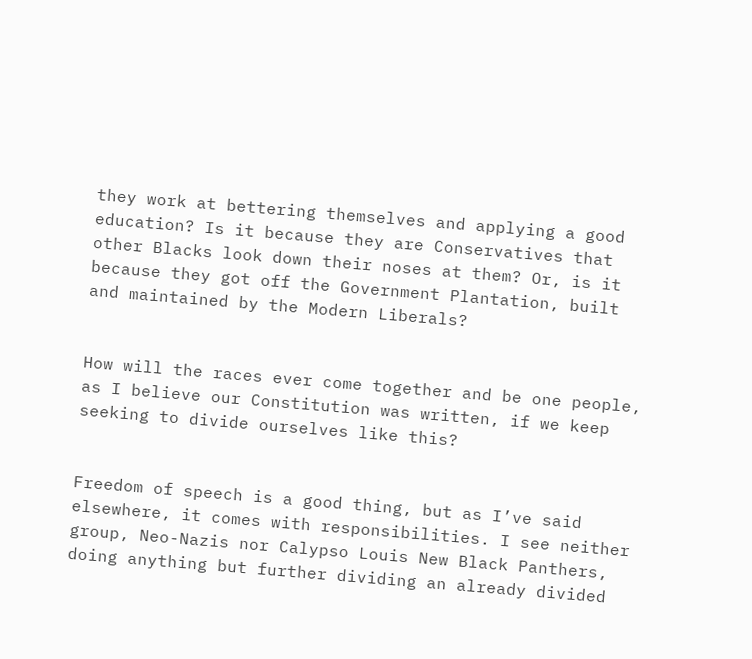they work at bettering themselves and applying a good education? Is it because they are Conservatives that other Blacks look down their noses at them? Or, is it because they got off the Government Plantation, built and maintained by the Modern Liberals?


How will the races ever come together and be one people, as I believe our Constitution was written, if we keep seeking to divide ourselves like this?


Freedom of speech is a good thing, but as I’ve said elsewhere, it comes with responsibilities. I see neither group, Neo-Nazis nor Calypso Louis New Black Panthers, doing anything but further dividing an already divided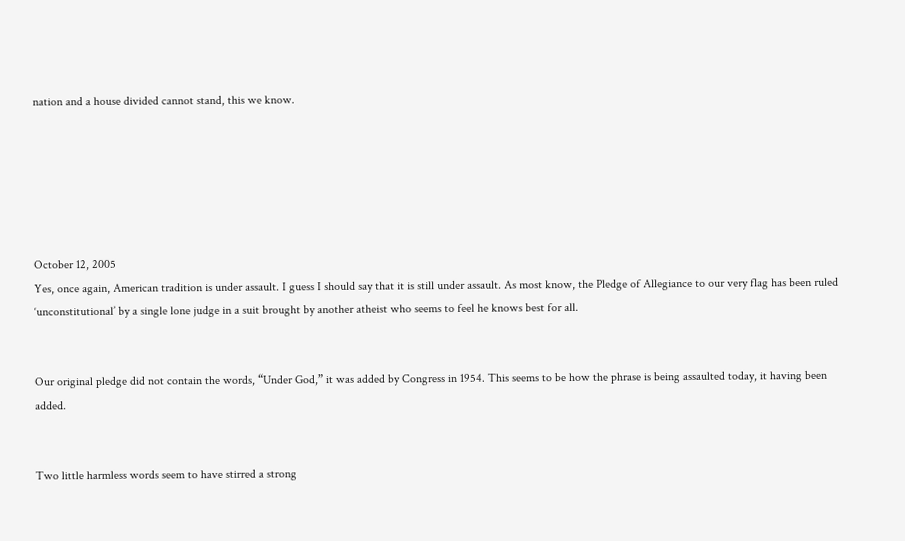nation and a house divided cannot stand, this we know.






October 12, 2005
Yes, once again, American tradition is under assault. I guess I should say that it is still under assault. As most know, the Pledge of Allegiance to our very flag has been ruled ‘unconstitutional’ by a single lone judge in a suit brought by another atheist who seems to feel he knows best for all.


Our original pledge did not contain the words, “Under God,” it was added by Congress in 1954. This seems to be how the phrase is being assaulted today, it having been added.


Two little harmless words seem to have stirred a strong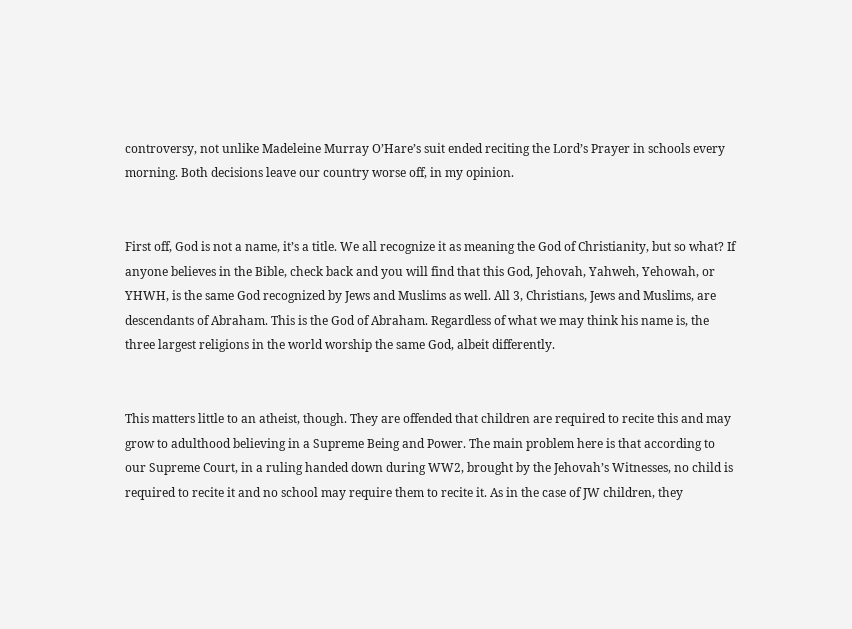controversy, not unlike Madeleine Murray O’Hare’s suit ended reciting the Lord’s Prayer in schools every morning. Both decisions leave our country worse off, in my opinion.


First off, God is not a name, it’s a title. We all recognize it as meaning the God of Christianity, but so what? If anyone believes in the Bible, check back and you will find that this God, Jehovah, Yahweh, Yehowah, or YHWH, is the same God recognized by Jews and Muslims as well. All 3, Christians, Jews and Muslims, are descendants of Abraham. This is the God of Abraham. Regardless of what we may think his name is, the three largest religions in the world worship the same God, albeit differently.


This matters little to an atheist, though. They are offended that children are required to recite this and may grow to adulthood believing in a Supreme Being and Power. The main problem here is that according to our Supreme Court, in a ruling handed down during WW2, brought by the Jehovah’s Witnesses, no child is required to recite it and no school may require them to recite it. As in the case of JW children, they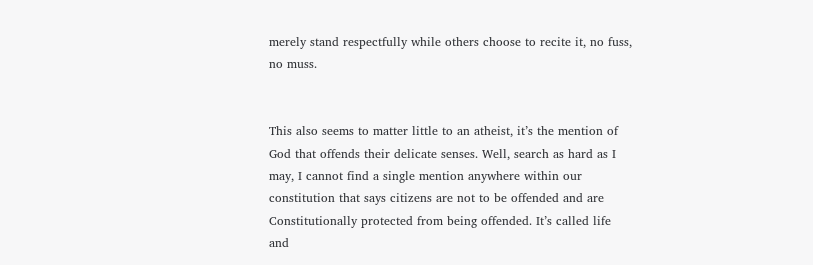merely stand respectfully while others choose to recite it, no fuss, no muss.


This also seems to matter little to an atheist, it’s the mention of God that offends their delicate senses. Well, search as hard as I may, I cannot find a single mention anywhere within our constitution that says citizens are not to be offended and are Constitutionally protected from being offended. It’s called life and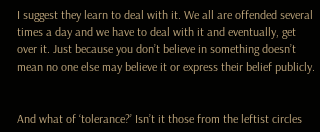I suggest they learn to deal with it. We all are offended several times a day and we have to deal with it and eventually, get over it. Just because you don’t believe in something doesn’t mean no one else may believe it or express their belief publicly.


And what of ‘tolerance?’ Isn’t it those from the leftist circles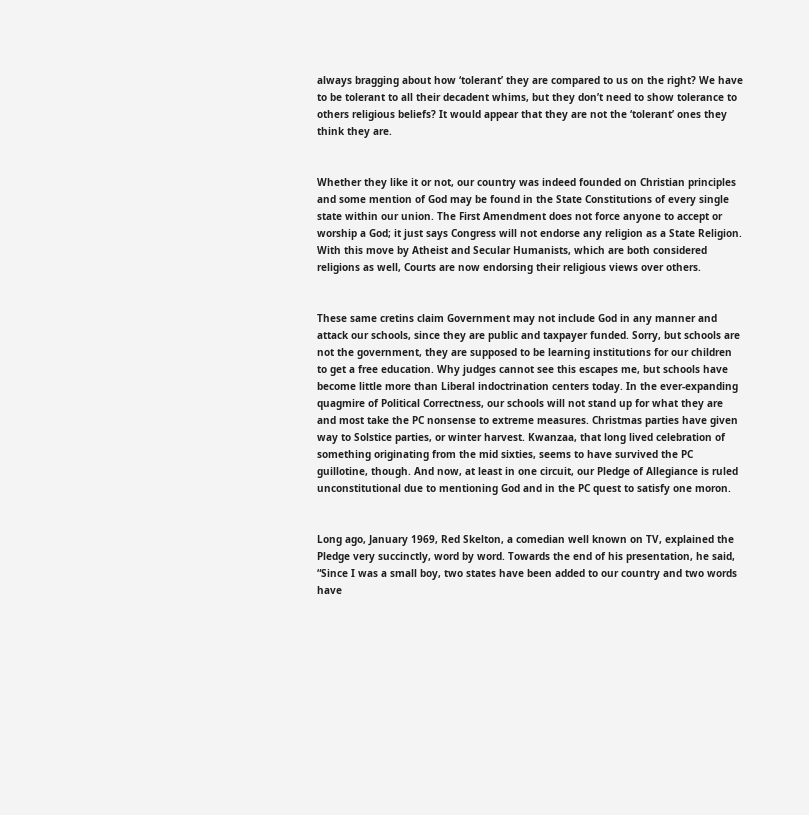always bragging about how ‘tolerant’ they are compared to us on the right? We have to be tolerant to all their decadent whims, but they don’t need to show tolerance to others religious beliefs? It would appear that they are not the ‘tolerant’ ones they think they are.


Whether they like it or not, our country was indeed founded on Christian principles and some mention of God may be found in the State Constitutions of every single state within our union. The First Amendment does not force anyone to accept or worship a God; it just says Congress will not endorse any religion as a State Religion. With this move by Atheist and Secular Humanists, which are both considered religions as well, Courts are now endorsing their religious views over others.


These same cretins claim Government may not include God in any manner and attack our schools, since they are public and taxpayer funded. Sorry, but schools are not the government, they are supposed to be learning institutions for our children to get a free education. Why judges cannot see this escapes me, but schools have become little more than Liberal indoctrination centers today. In the ever-expanding quagmire of Political Correctness, our schools will not stand up for what they are and most take the PC nonsense to extreme measures. Christmas parties have given way to Solstice parties, or winter harvest. Kwanzaa, that long lived celebration of something originating from the mid sixties, seems to have survived the PC guillotine, though. And now, at least in one circuit, our Pledge of Allegiance is ruled unconstitutional due to mentioning God and in the PC quest to satisfy one moron.


Long ago, January 1969, Red Skelton, a comedian well known on TV, explained the Pledge very succinctly, word by word. Towards the end of his presentation, he said, “Since I was a small boy, two states have been added to our country and two words have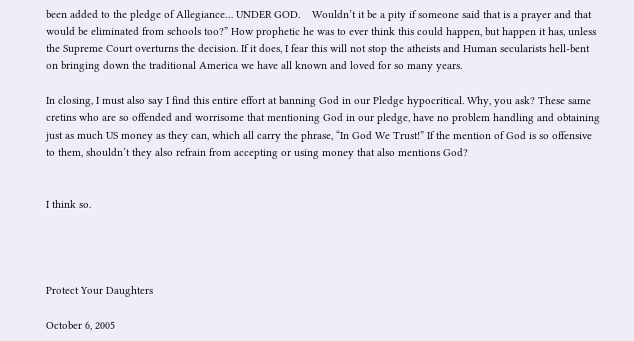been added to the pledge of Allegiance… UNDER GOD.    Wouldn’t it be a pity if someone said that is a prayer and that would be eliminated from schools too?” How prophetic he was to ever think this could happen, but happen it has, unless the Supreme Court overturns the decision. If it does, I fear this will not stop the atheists and Human secularists hell-bent on bringing down the traditional America we have all known and loved for so many years.

In closing, I must also say I find this entire effort at banning God in our Pledge hypocritical. Why, you ask? These same cretins who are so offended and worrisome that mentioning God in our pledge, have no problem handling and obtaining just as much US money as they can, which all carry the phrase, “In God We Trust!” If the mention of God is so offensive to them, shouldn’t they also refrain from accepting or using money that also mentions God?


I think so.




Protect Your Daughters

October 6, 2005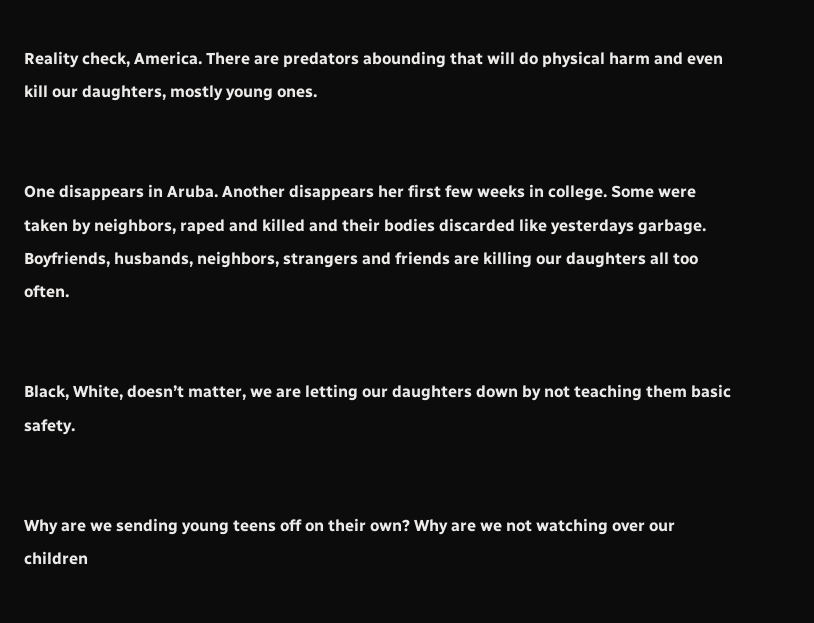Reality check, America. There are predators abounding that will do physical harm and even kill our daughters, mostly young ones.


One disappears in Aruba. Another disappears her first few weeks in college. Some were taken by neighbors, raped and killed and their bodies discarded like yesterdays garbage. Boyfriends, husbands, neighbors, strangers and friends are killing our daughters all too often.


Black, White, doesn’t matter, we are letting our daughters down by not teaching them basic safety.


Why are we sending young teens off on their own? Why are we not watching over our children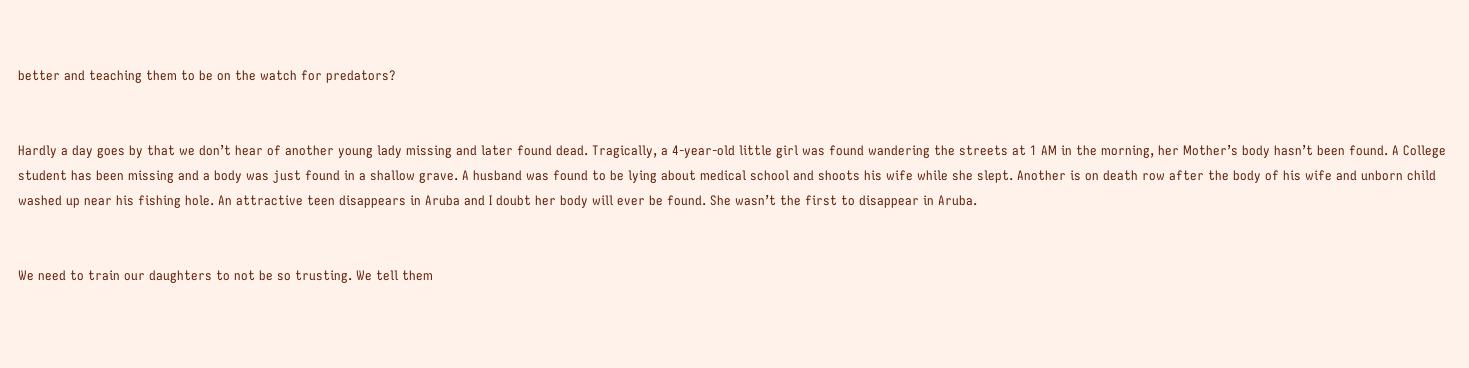better and teaching them to be on the watch for predators?


Hardly a day goes by that we don’t hear of another young lady missing and later found dead. Tragically, a 4-year-old little girl was found wandering the streets at 1 AM in the morning, her Mother’s body hasn’t been found. A College student has been missing and a body was just found in a shallow grave. A husband was found to be lying about medical school and shoots his wife while she slept. Another is on death row after the body of his wife and unborn child washed up near his fishing hole. An attractive teen disappears in Aruba and I doubt her body will ever be found. She wasn’t the first to disappear in Aruba.


We need to train our daughters to not be so trusting. We tell them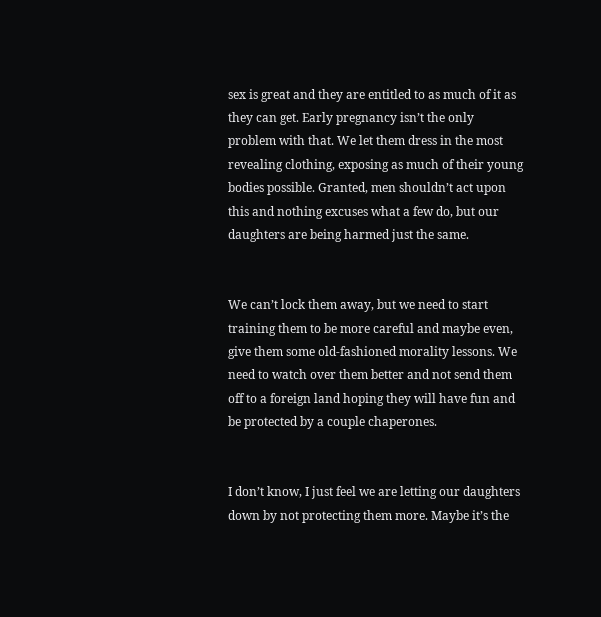sex is great and they are entitled to as much of it as they can get. Early pregnancy isn’t the only problem with that. We let them dress in the most revealing clothing, exposing as much of their young bodies possible. Granted, men shouldn’t act upon this and nothing excuses what a few do, but our daughters are being harmed just the same.


We can’t lock them away, but we need to start training them to be more careful and maybe even, give them some old-fashioned morality lessons. We need to watch over them better and not send them off to a foreign land hoping they will have fun and be protected by a couple chaperones.


I don’t know, I just feel we are letting our daughters down by not protecting them more. Maybe it’s the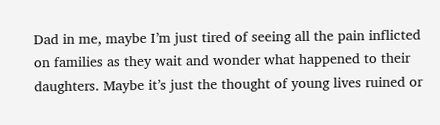Dad in me, maybe I’m just tired of seeing all the pain inflicted on families as they wait and wonder what happened to their daughters. Maybe it’s just the thought of young lives ruined or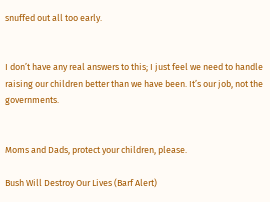snuffed out all too early.


I don’t have any real answers to this; I just feel we need to handle raising our children better than we have been. It’s our job, not the governments.


Moms and Dads, protect your children, please.

Bush Will Destroy Our Lives (Barf Alert)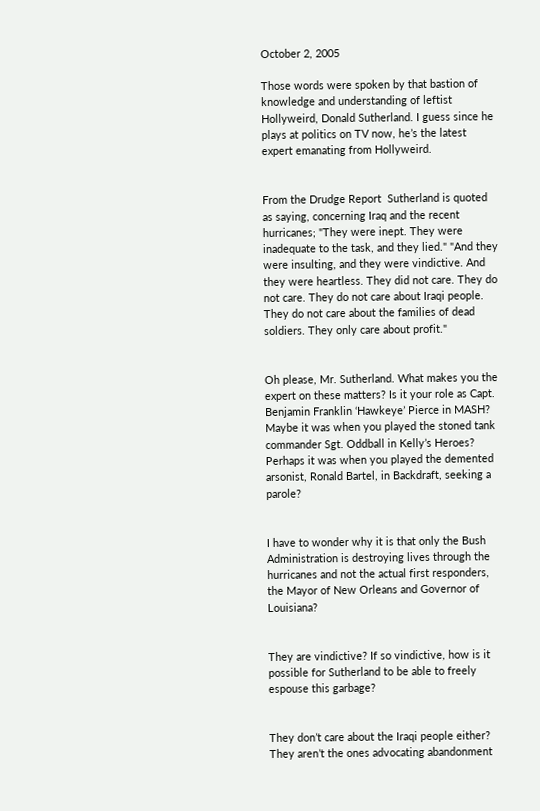October 2, 2005

Those words were spoken by that bastion of knowledge and understanding of leftist Hollyweird, Donald Sutherland. I guess since he plays at politics on TV now, he’s the latest expert emanating from Hollyweird.


From the Drudge Report  Sutherland is quoted as saying, concerning Iraq and the recent hurricanes; "They were inept. They were inadequate to the task, and they lied." "And they were insulting, and they were vindictive. And they were heartless. They did not care. They do not care. They do not care about Iraqi people. They do not care about the families of dead soldiers. They only care about profit."


Oh please, Mr. Sutherland. What makes you the expert on these matters? Is it your role as Capt. Benjamin Franklin ‘Hawkeye’ Pierce in MASH? Maybe it was when you played the stoned tank commander Sgt. Oddball in Kelly’s Heroes? Perhaps it was when you played the demented arsonist, Ronald Bartel, in Backdraft, seeking a parole?


I have to wonder why it is that only the Bush Administration is destroying lives through the hurricanes and not the actual first responders, the Mayor of New Orleans and Governor of Louisiana?


They are vindictive? If so vindictive, how is it possible for Sutherland to be able to freely espouse this garbage?


They don’t care about the Iraqi people either? They aren’t the ones advocating abandonment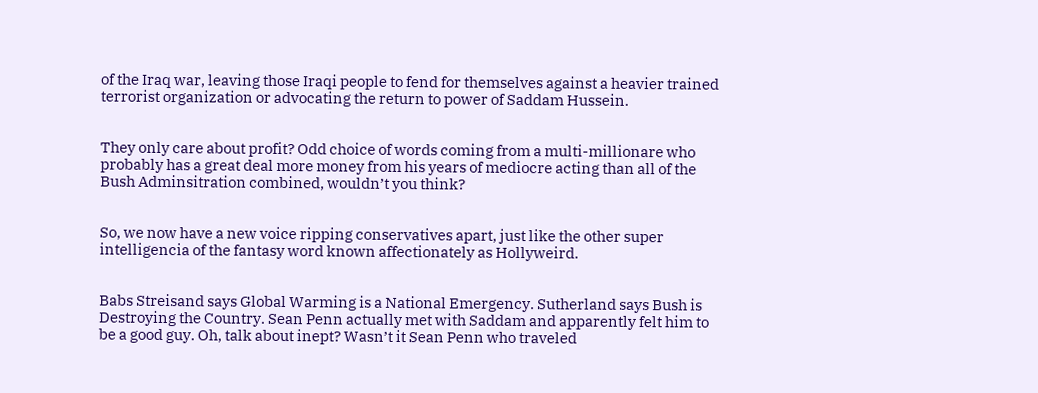of the Iraq war, leaving those Iraqi people to fend for themselves against a heavier trained terrorist organization or advocating the return to power of Saddam Hussein.


They only care about profit? Odd choice of words coming from a multi-millionare who probably has a great deal more money from his years of mediocre acting than all of the Bush Adminsitration combined, wouldn’t you think?


So, we now have a new voice ripping conservatives apart, just like the other super intelligencia of the fantasy word known affectionately as Hollyweird.


Babs Streisand says Global Warming is a National Emergency. Sutherland says Bush is Destroying the Country. Sean Penn actually met with Saddam and apparently felt him to be a good guy. Oh, talk about inept? Wasn’t it Sean Penn who traveled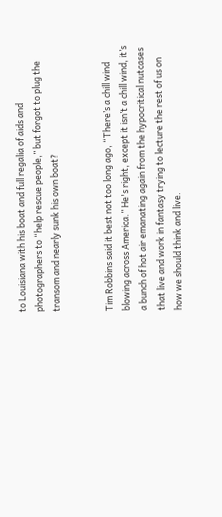to Louisiana with his boat and full regalia of aids and photographers to “help rescue people,” but forgot to plug the transom and nearly sunk his own boat?


Tim Robbins said it best not too long ago, “There’s a chill wind blowing across America.” He's right, except it isn’t a chill wind, it’s a bunch of hot air emanating again from the hypocritical nutcases that live and work in fantasy trying to lecture the rest of us on how we should think and live.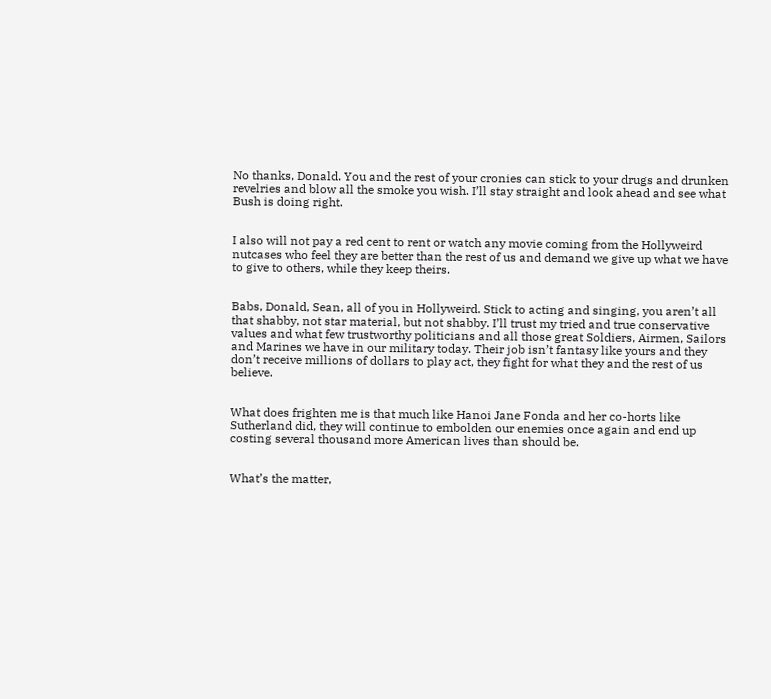No thanks, Donald. You and the rest of your cronies can stick to your drugs and drunken revelries and blow all the smoke you wish. I’ll stay straight and look ahead and see what Bush is doing right.


I also will not pay a red cent to rent or watch any movie coming from the Hollyweird nutcases who feel they are better than the rest of us and demand we give up what we have to give to others, while they keep theirs.


Babs, Donald, Sean, all of you in Hollyweird. Stick to acting and singing, you aren’t all that shabby, not star material, but not shabby. I’ll trust my tried and true conservative values and what few trustworthy politicians and all those great Soldiers, Airmen, Sailors and Marines we have in our military today. Their job isn’t fantasy like yours and they don’t receive millions of dollars to play act, they fight for what they and the rest of us believe.


What does frighten me is that much like Hanoi Jane Fonda and her co-horts like Sutherland did, they will continue to embolden our enemies once again and end up costing several thousand more American lives than should be.


What’s the matter,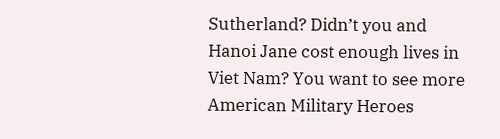Sutherland? Didn’t you and Hanoi Jane cost enough lives in Viet Nam? You want to see more American Military Heroes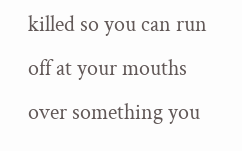killed so you can run off at your mouths over something you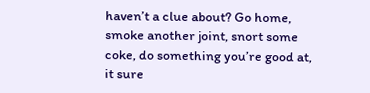haven’t a clue about? Go home, smoke another joint, snort some coke, do something you’re good at, it sure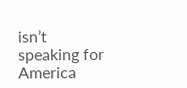isn’t speaking for America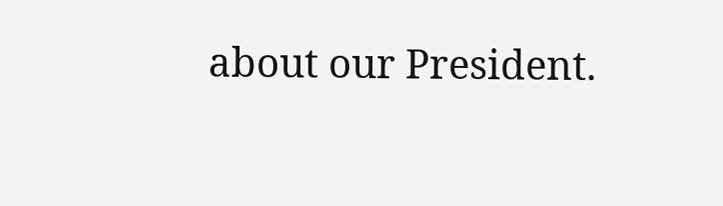about our President.